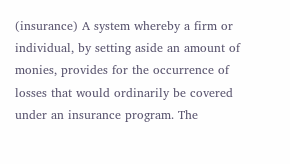(insurance) A system whereby a firm or individual, by setting aside an amount of monies, provides for the occurrence of losses that would ordinarily be covered under an insurance program. The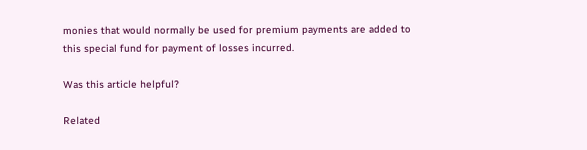monies that would normally be used for premium payments are added to this special fund for payment of losses incurred.

Was this article helpful?

Related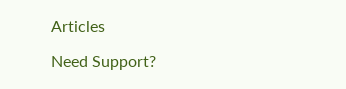Articles

Need Support?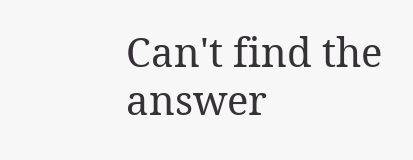Can't find the answer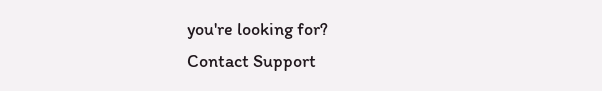you're looking for?
Contact Support